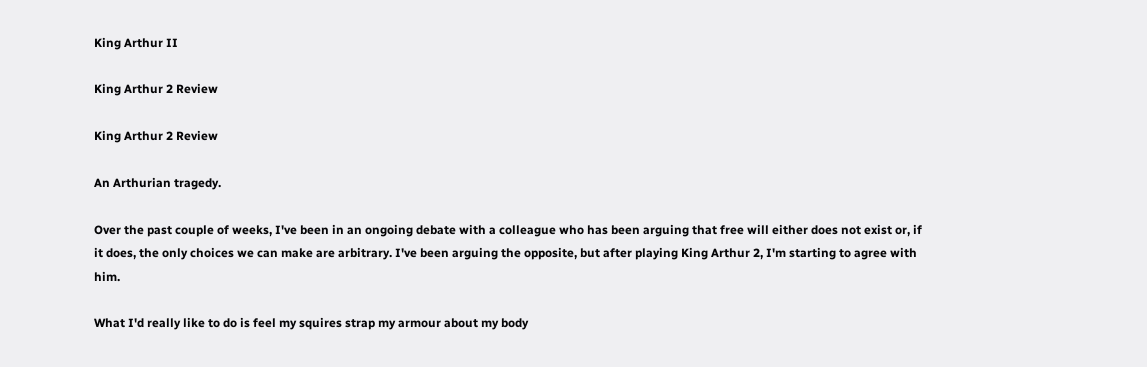King Arthur II

King Arthur 2 Review

King Arthur 2 Review

An Arthurian tragedy.

Over the past couple of weeks, I've been in an ongoing debate with a colleague who has been arguing that free will either does not exist or, if it does, the only choices we can make are arbitrary. I've been arguing the opposite, but after playing King Arthur 2, I'm starting to agree with him.

What I'd really like to do is feel my squires strap my armour about my body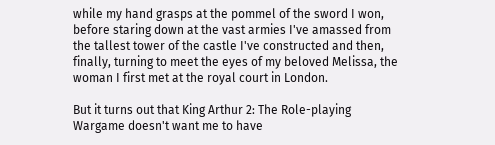while my hand grasps at the pommel of the sword I won, before staring down at the vast armies I've amassed from the tallest tower of the castle I've constructed and then, finally, turning to meet the eyes of my beloved Melissa, the woman I first met at the royal court in London.

But it turns out that King Arthur 2: The Role-playing Wargame doesn't want me to have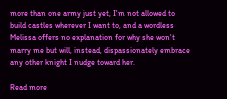more than one army just yet, I'm not allowed to build castles wherever I want to, and a wordless Melissa offers no explanation for why she won't marry me but will, instead, dispassionately embrace any other knight I nudge toward her.

Read more